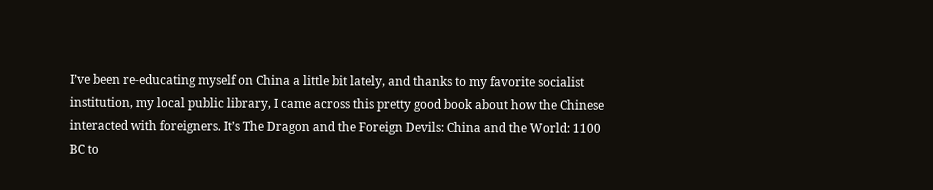I’ve been re-educating myself on China a little bit lately, and thanks to my favorite socialist institution, my local public library, I came across this pretty good book about how the Chinese interacted with foreigners. It’s The Dragon and the Foreign Devils: China and the World: 1100 BC to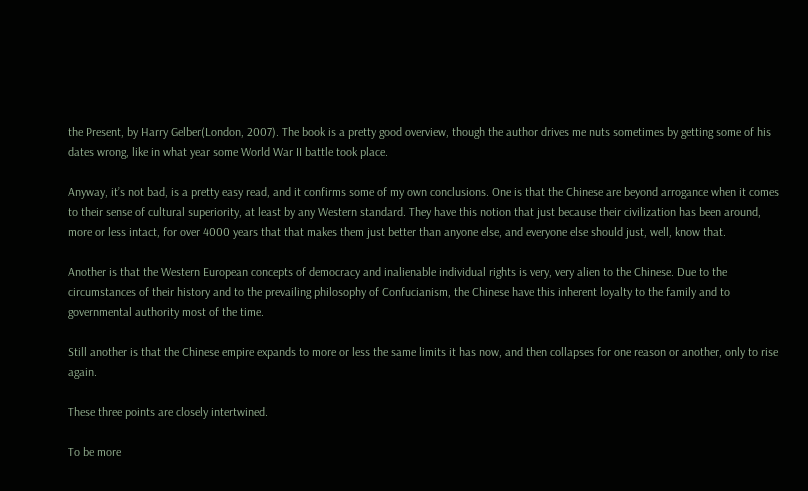the Present, by Harry Gelber(London, 2007). The book is a pretty good overview, though the author drives me nuts sometimes by getting some of his dates wrong, like in what year some World War II battle took place.

Anyway, it’s not bad, is a pretty easy read, and it confirms some of my own conclusions. One is that the Chinese are beyond arrogance when it comes to their sense of cultural superiority, at least by any Western standard. They have this notion that just because their civilization has been around, more or less intact, for over 4000 years that that makes them just better than anyone else, and everyone else should just, well, know that.

Another is that the Western European concepts of democracy and inalienable individual rights is very, very alien to the Chinese. Due to the circumstances of their history and to the prevailing philosophy of Confucianism, the Chinese have this inherent loyalty to the family and to governmental authority most of the time.

Still another is that the Chinese empire expands to more or less the same limits it has now, and then collapses for one reason or another, only to rise again.

These three points are closely intertwined.

To be more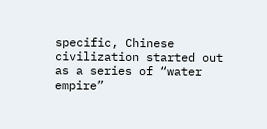specific, Chinese civilization started out as a series of “water empire”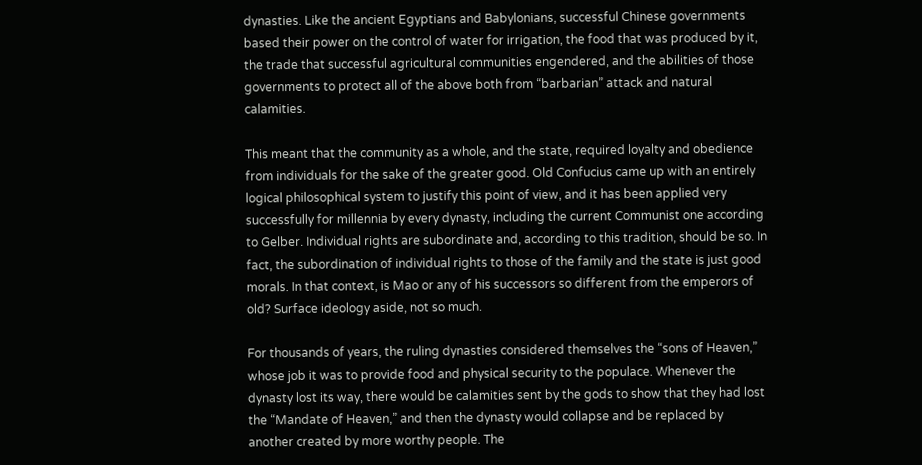dynasties. Like the ancient Egyptians and Babylonians, successful Chinese governments based their power on the control of water for irrigation, the food that was produced by it, the trade that successful agricultural communities engendered, and the abilities of those governments to protect all of the above both from “barbarian” attack and natural calamities.

This meant that the community as a whole, and the state, required loyalty and obedience from individuals for the sake of the greater good. Old Confucius came up with an entirely logical philosophical system to justify this point of view, and it has been applied very successfully for millennia by every dynasty, including the current Communist one according to Gelber. Individual rights are subordinate and, according to this tradition, should be so. In fact, the subordination of individual rights to those of the family and the state is just good morals. In that context, is Mao or any of his successors so different from the emperors of old? Surface ideology aside, not so much.

For thousands of years, the ruling dynasties considered themselves the “sons of Heaven,” whose job it was to provide food and physical security to the populace. Whenever the dynasty lost its way, there would be calamities sent by the gods to show that they had lost the “Mandate of Heaven,” and then the dynasty would collapse and be replaced by another created by more worthy people. The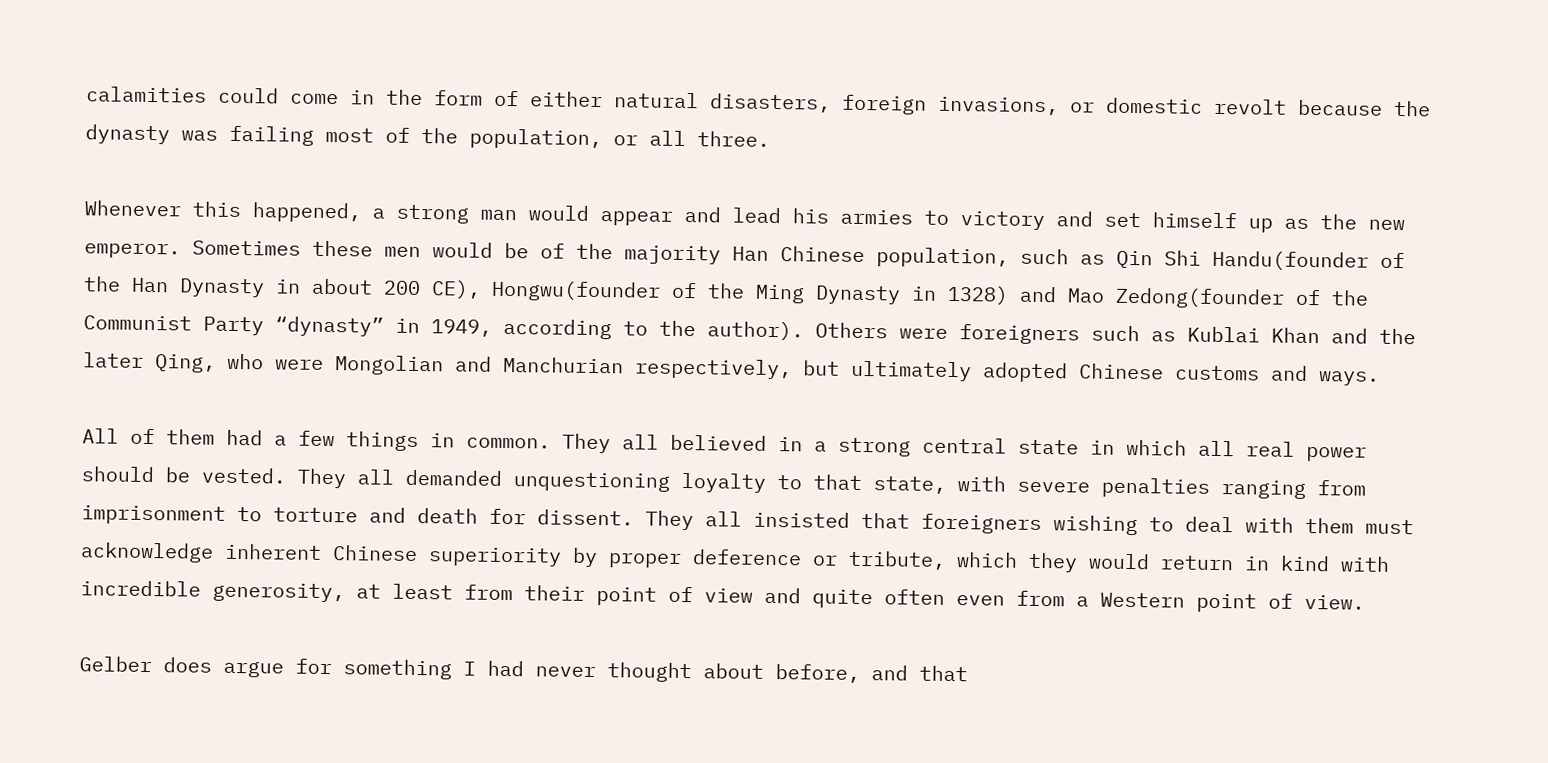calamities could come in the form of either natural disasters, foreign invasions, or domestic revolt because the dynasty was failing most of the population, or all three.

Whenever this happened, a strong man would appear and lead his armies to victory and set himself up as the new emperor. Sometimes these men would be of the majority Han Chinese population, such as Qin Shi Handu(founder of the Han Dynasty in about 200 CE), Hongwu(founder of the Ming Dynasty in 1328) and Mao Zedong(founder of the Communist Party “dynasty” in 1949, according to the author). Others were foreigners such as Kublai Khan and the later Qing, who were Mongolian and Manchurian respectively, but ultimately adopted Chinese customs and ways.

All of them had a few things in common. They all believed in a strong central state in which all real power should be vested. They all demanded unquestioning loyalty to that state, with severe penalties ranging from imprisonment to torture and death for dissent. They all insisted that foreigners wishing to deal with them must acknowledge inherent Chinese superiority by proper deference or tribute, which they would return in kind with incredible generosity, at least from their point of view and quite often even from a Western point of view.

Gelber does argue for something I had never thought about before, and that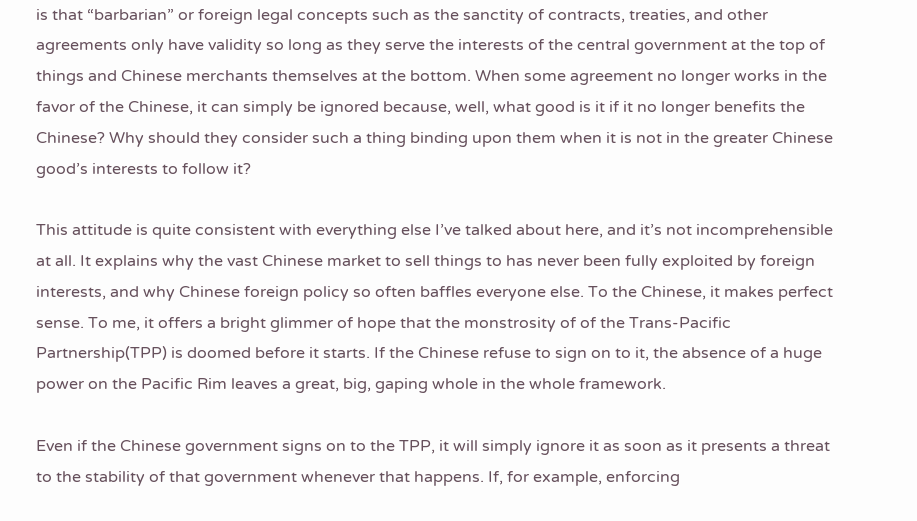is that “barbarian” or foreign legal concepts such as the sanctity of contracts, treaties, and other agreements only have validity so long as they serve the interests of the central government at the top of things and Chinese merchants themselves at the bottom. When some agreement no longer works in the favor of the Chinese, it can simply be ignored because, well, what good is it if it no longer benefits the Chinese? Why should they consider such a thing binding upon them when it is not in the greater Chinese good’s interests to follow it?

This attitude is quite consistent with everything else I’ve talked about here, and it’s not incomprehensible at all. It explains why the vast Chinese market to sell things to has never been fully exploited by foreign interests, and why Chinese foreign policy so often baffles everyone else. To the Chinese, it makes perfect sense. To me, it offers a bright glimmer of hope that the monstrosity of of the Trans-Pacific Partnership(TPP) is doomed before it starts. If the Chinese refuse to sign on to it, the absence of a huge power on the Pacific Rim leaves a great, big, gaping whole in the whole framework.

Even if the Chinese government signs on to the TPP, it will simply ignore it as soon as it presents a threat to the stability of that government whenever that happens. If, for example, enforcing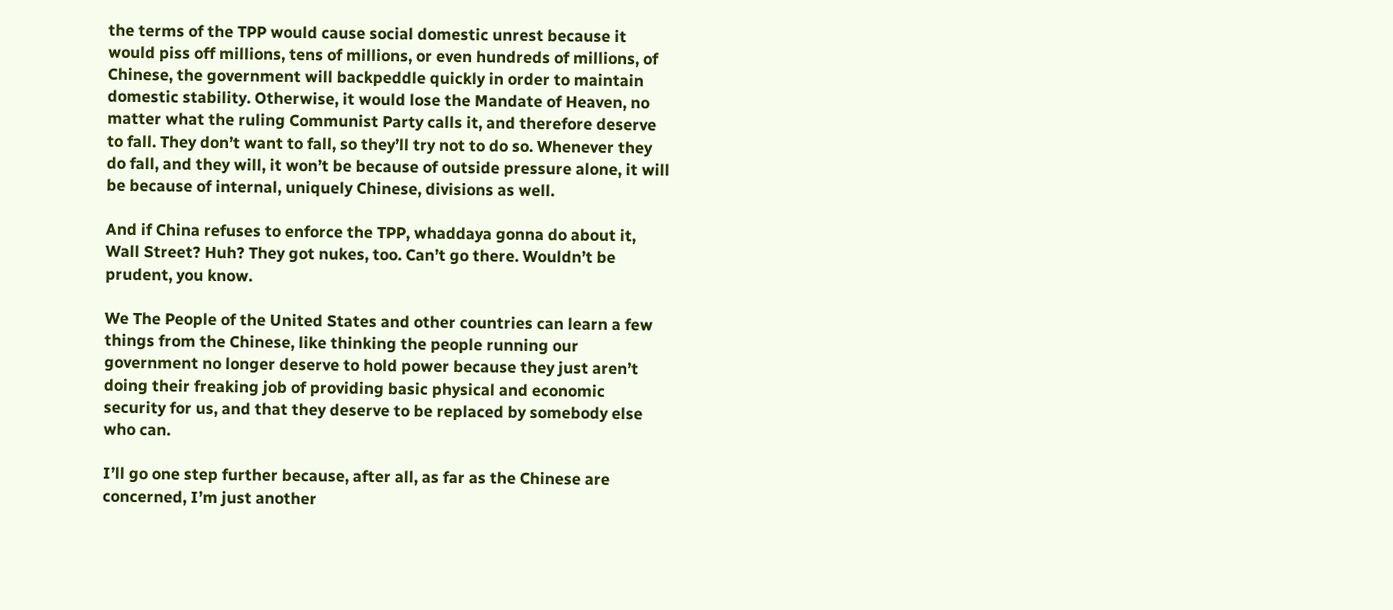the terms of the TPP would cause social domestic unrest because it would piss off millions, tens of millions, or even hundreds of millions, of Chinese, the government will backpeddle quickly in order to maintain domestic stability. Otherwise, it would lose the Mandate of Heaven, no matter what the ruling Communist Party calls it, and therefore deserve to fall. They don’t want to fall, so they’ll try not to do so. Whenever they do fall, and they will, it won’t be because of outside pressure alone, it will be because of internal, uniquely Chinese, divisions as well.

And if China refuses to enforce the TPP, whaddaya gonna do about it, Wall Street? Huh? They got nukes, too. Can’t go there. Wouldn’t be prudent, you know.

We The People of the United States and other countries can learn a few things from the Chinese, like thinking the people running our government no longer deserve to hold power because they just aren’t doing their freaking job of providing basic physical and economic security for us, and that they deserve to be replaced by somebody else who can.

I’ll go one step further because, after all, as far as the Chinese are concerned, I’m just another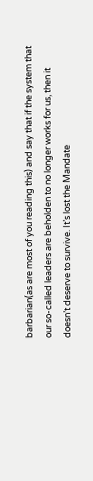barbarian(as are most of you reading this) and say that if the system that our so-called leaders are beholden to no longer works for us, then it doesn’t deserve to survive. It’s lost the Mandate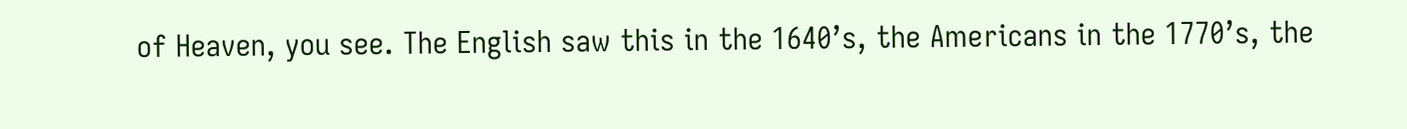of Heaven, you see. The English saw this in the 1640’s, the Americans in the 1770’s, the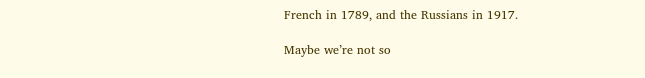French in 1789, and the Russians in 1917.

Maybe we’re not so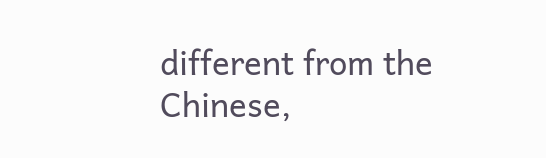different from the Chinese,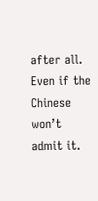after all. Even if the Chinese won’t admit it.